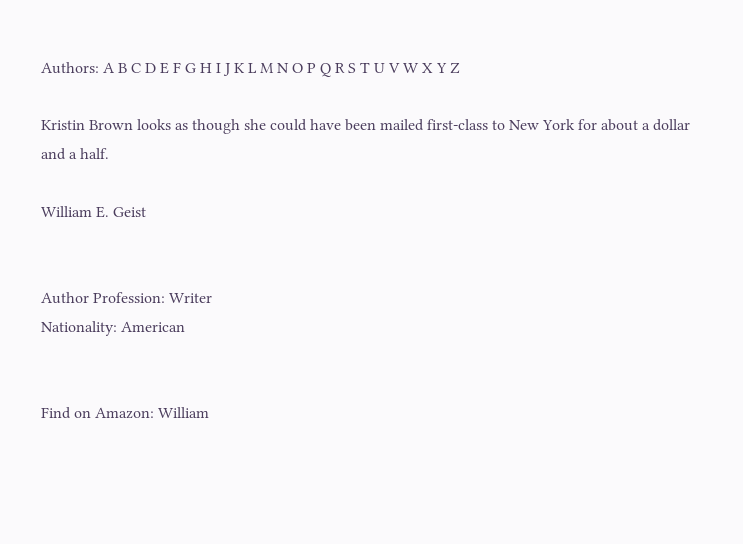Authors: A B C D E F G H I J K L M N O P Q R S T U V W X Y Z

Kristin Brown looks as though she could have been mailed first-class to New York for about a dollar and a half.

William E. Geist


Author Profession: Writer
Nationality: American


Find on Amazon: William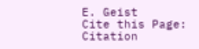E. Geist
Cite this Page: Citation